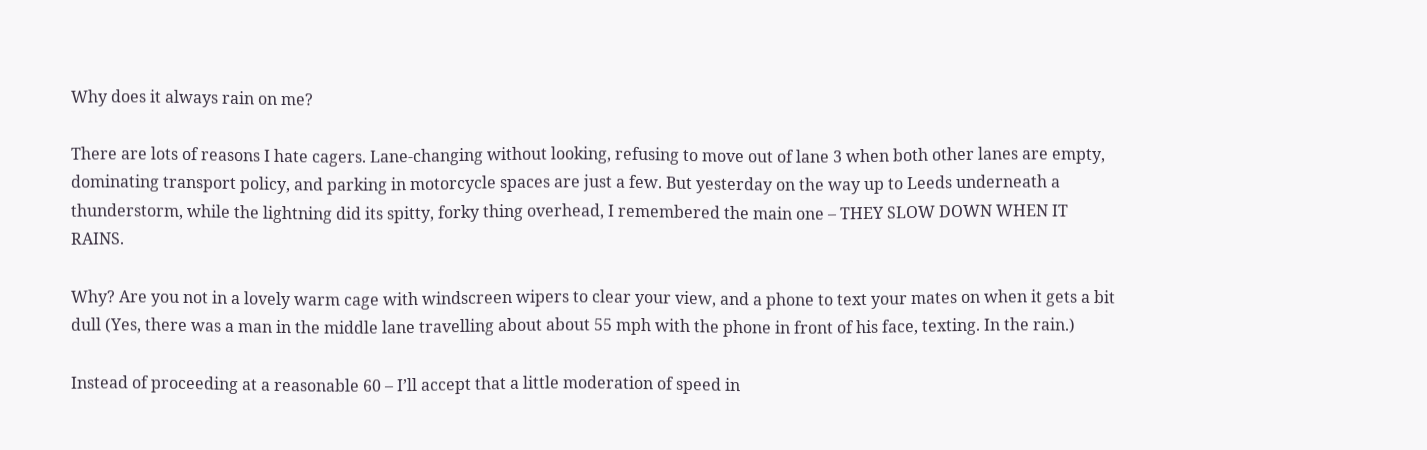Why does it always rain on me?

There are lots of reasons I hate cagers. Lane-changing without looking, refusing to move out of lane 3 when both other lanes are empty, dominating transport policy, and parking in motorcycle spaces are just a few. But yesterday on the way up to Leeds underneath a thunderstorm, while the lightning did its spitty, forky thing overhead, I remembered the main one – THEY SLOW DOWN WHEN IT RAINS.

Why? Are you not in a lovely warm cage with windscreen wipers to clear your view, and a phone to text your mates on when it gets a bit dull (Yes, there was a man in the middle lane travelling about about 55 mph with the phone in front of his face, texting. In the rain.)

Instead of proceeding at a reasonable 60 – I’ll accept that a little moderation of speed in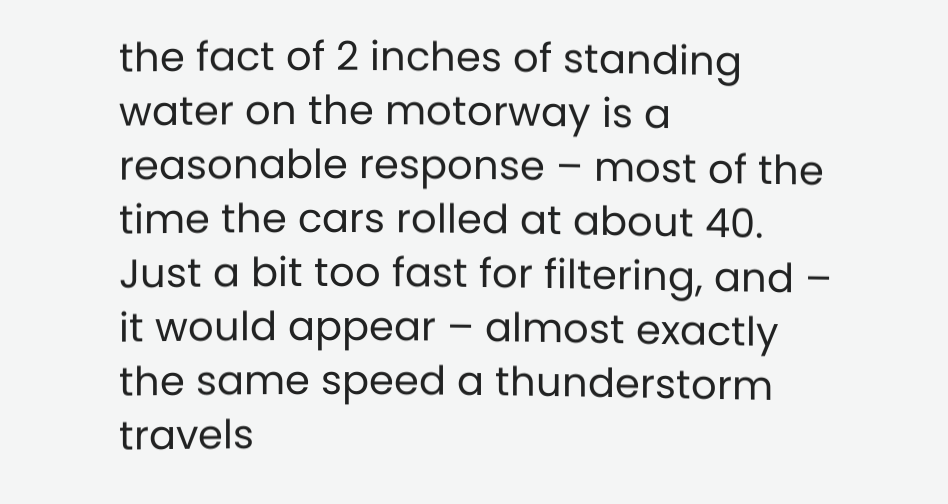the fact of 2 inches of standing water on the motorway is a reasonable response – most of the time the cars rolled at about 40. Just a bit too fast for filtering, and – it would appear – almost exactly the same speed a thunderstorm travels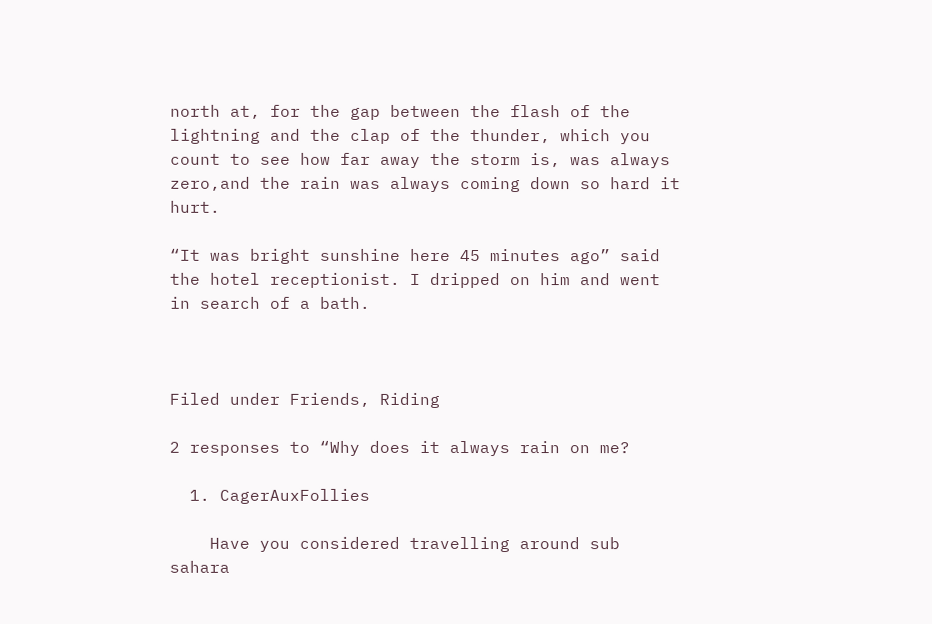north at, for the gap between the flash of the lightning and the clap of the thunder, which you count to see how far away the storm is, was always zero,and the rain was always coming down so hard it hurt.

“It was bright sunshine here 45 minutes ago” said the hotel receptionist. I dripped on him and went in search of a bath.



Filed under Friends, Riding

2 responses to “Why does it always rain on me?

  1. CagerAuxFollies

    Have you considered travelling around sub sahara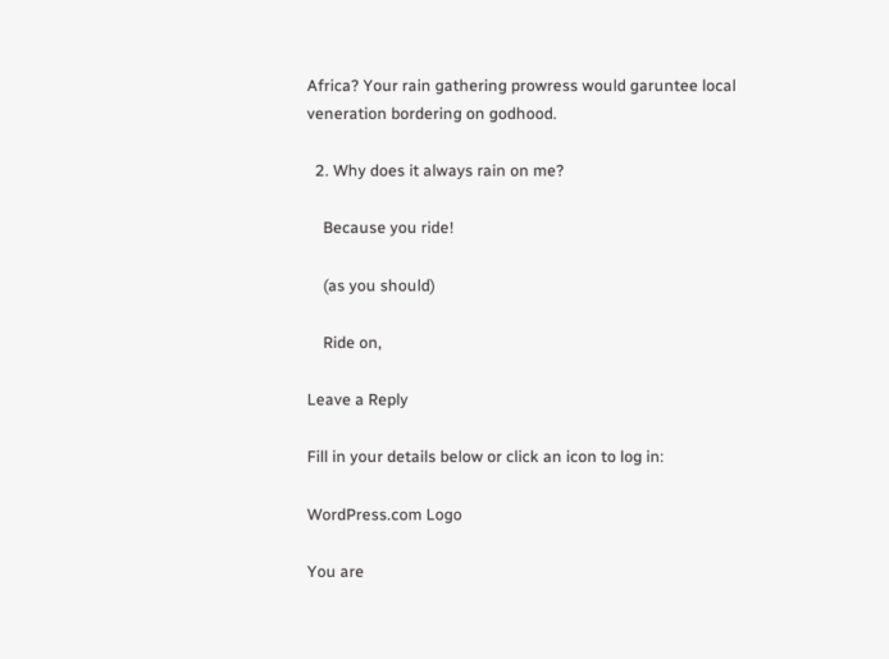Africa? Your rain gathering prowress would garuntee local veneration bordering on godhood.

  2. Why does it always rain on me?

    Because you ride!

    (as you should)

    Ride on,

Leave a Reply

Fill in your details below or click an icon to log in:

WordPress.com Logo

You are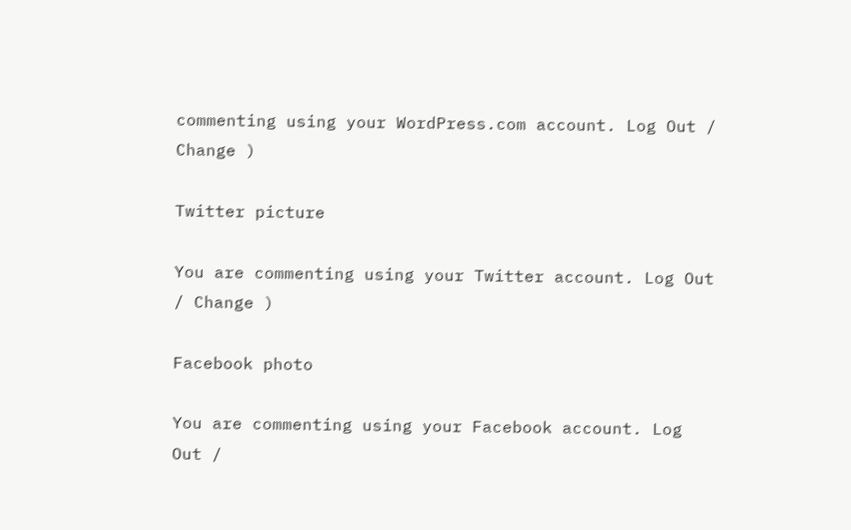commenting using your WordPress.com account. Log Out / Change )

Twitter picture

You are commenting using your Twitter account. Log Out / Change )

Facebook photo

You are commenting using your Facebook account. Log Out /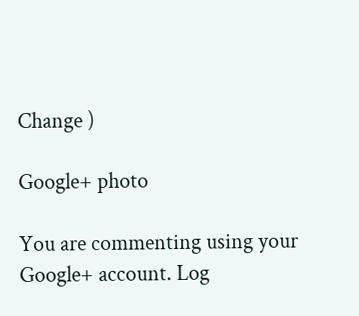Change )

Google+ photo

You are commenting using your Google+ account. Log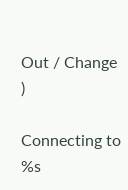Out / Change )

Connecting to %s